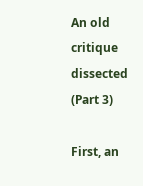An old critique dissected (Part 3)

First, an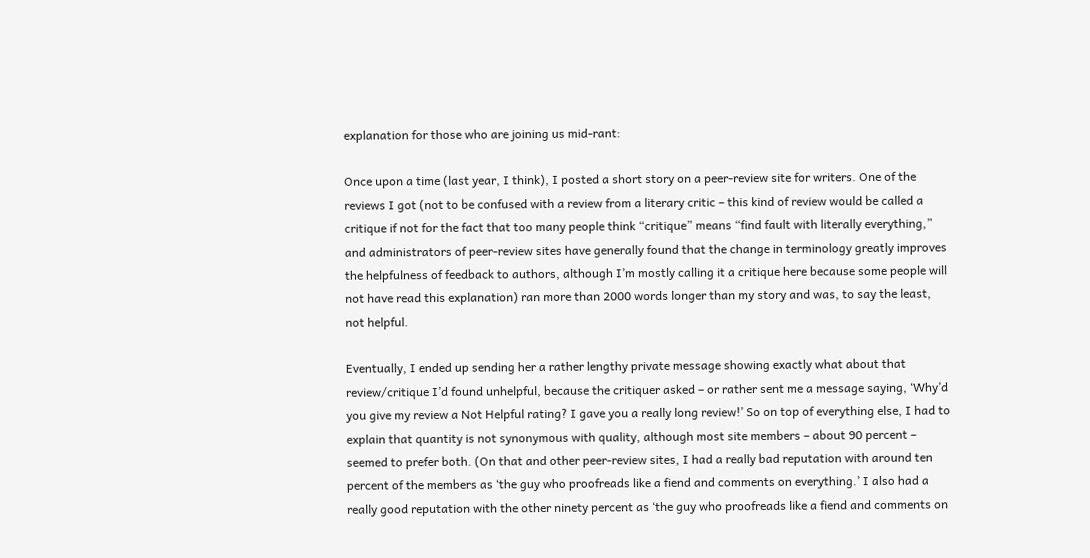explanation for those who are joining us mid-rant:

Once upon a time (last year, I think), I posted a short story on a peer-review site for writers. One of the reviews I got (not to be confused with a review from a literary critic – this kind of review would be called a critique if not for the fact that too many people think “critique” means “find fault with literally everything,” and administrators of peer-review sites have generally found that the change in terminology greatly improves the helpfulness of feedback to authors, although I’m mostly calling it a critique here because some people will not have read this explanation) ran more than 2000 words longer than my story and was, to say the least, not helpful.

Eventually, I ended up sending her a rather lengthy private message showing exactly what about that review/critique I’d found unhelpful, because the critiquer asked – or rather sent me a message saying, ‘Why’d you give my review a Not Helpful rating? I gave you a really long review!’ So on top of everything else, I had to explain that quantity is not synonymous with quality, although most site members – about 90 percent – seemed to prefer both. (On that and other peer-review sites, I had a really bad reputation with around ten percent of the members as ‘the guy who proofreads like a fiend and comments on everything.’ I also had a really good reputation with the other ninety percent as ‘the guy who proofreads like a fiend and comments on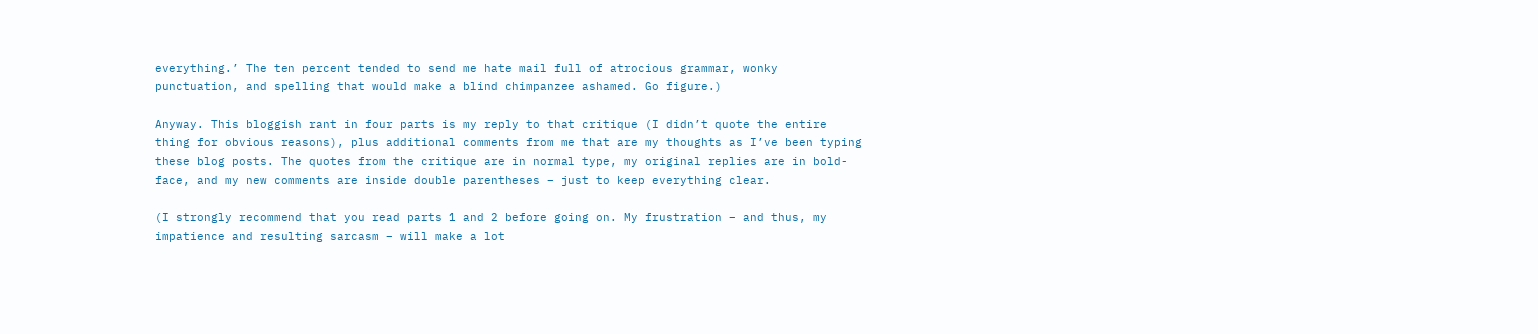everything.’ The ten percent tended to send me hate mail full of atrocious grammar, wonky punctuation, and spelling that would make a blind chimpanzee ashamed. Go figure.)

Anyway. This bloggish rant in four parts is my reply to that critique (I didn’t quote the entire thing for obvious reasons), plus additional comments from me that are my thoughts as I’ve been typing these blog posts. The quotes from the critique are in normal type, my original replies are in bold-face, and my new comments are inside double parentheses – just to keep everything clear.

(I strongly recommend that you read parts 1 and 2 before going on. My frustration – and thus, my impatience and resulting sarcasm – will make a lot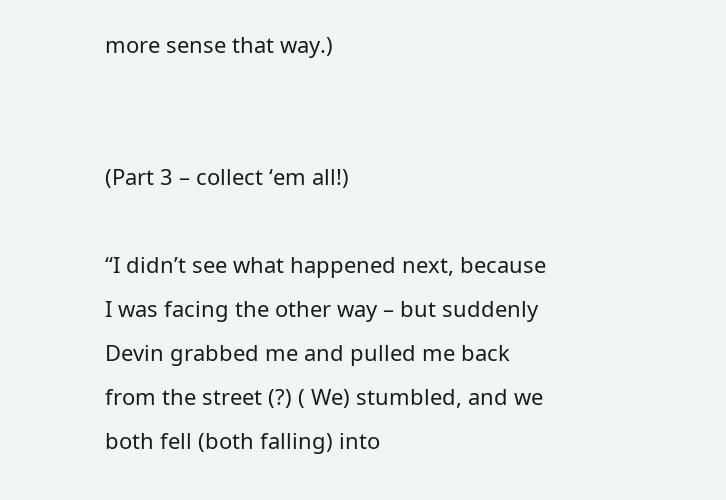more sense that way.)


(Part 3 – collect ‘em all!)

“I didn’t see what happened next, because I was facing the other way – but suddenly Devin grabbed me and pulled me back from the street (?) ( We) stumbled, and we both fell (both falling) into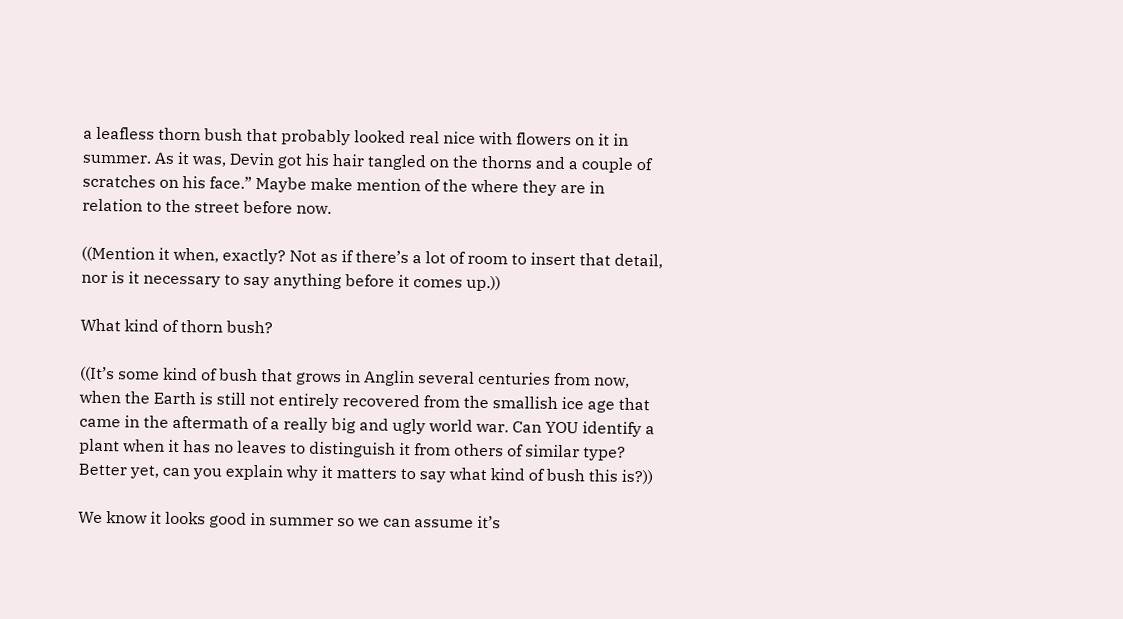a leafless thorn bush that probably looked real nice with flowers on it in summer. As it was, Devin got his hair tangled on the thorns and a couple of scratches on his face.” Maybe make mention of the where they are in relation to the street before now.

((Mention it when, exactly? Not as if there’s a lot of room to insert that detail, nor is it necessary to say anything before it comes up.))

What kind of thorn bush?

((It’s some kind of bush that grows in Anglin several centuries from now, when the Earth is still not entirely recovered from the smallish ice age that came in the aftermath of a really big and ugly world war. Can YOU identify a plant when it has no leaves to distinguish it from others of similar type? Better yet, can you explain why it matters to say what kind of bush this is?))

We know it looks good in summer so we can assume it’s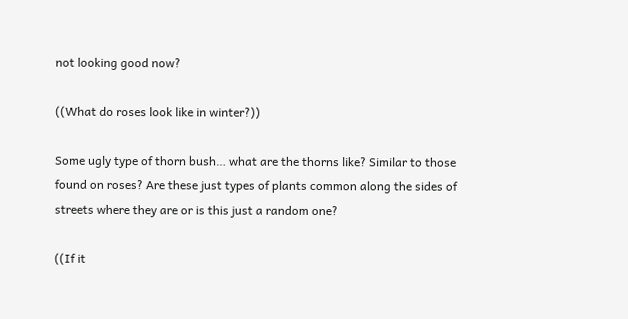not looking good now?

((What do roses look like in winter?))

Some ugly type of thorn bush… what are the thorns like? Similar to those found on roses? Are these just types of plants common along the sides of streets where they are or is this just a random one?

((If it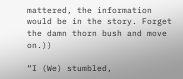mattered, the information would be in the story. Forget the damn thorn bush and move on.))

“I (We) stumbled,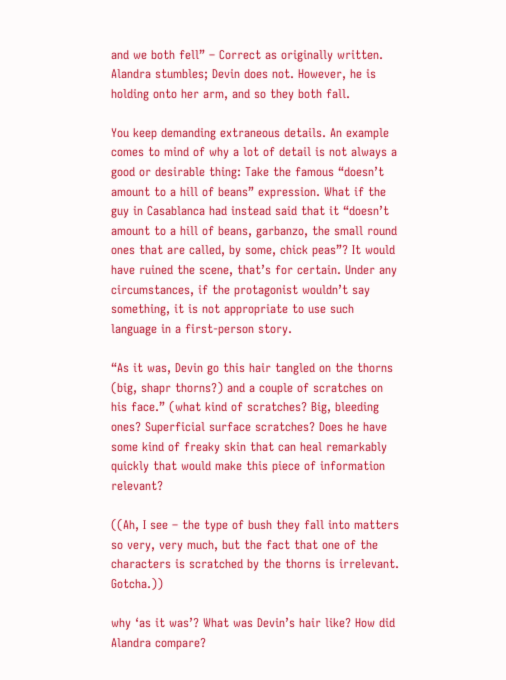and we both fell” – Correct as originally written. Alandra stumbles; Devin does not. However, he is holding onto her arm, and so they both fall.

You keep demanding extraneous details. An example comes to mind of why a lot of detail is not always a good or desirable thing: Take the famous “doesn’t amount to a hill of beans” expression. What if the guy in Casablanca had instead said that it “doesn’t amount to a hill of beans, garbanzo, the small round ones that are called, by some, chick peas”? It would have ruined the scene, that’s for certain. Under any circumstances, if the protagonist wouldn’t say something, it is not appropriate to use such language in a first-person story.

“As it was, Devin go this hair tangled on the thorns (big, shapr thorns?) and a couple of scratches on his face.” (what kind of scratches? Big, bleeding ones? Superficial surface scratches? Does he have some kind of freaky skin that can heal remarkably quickly that would make this piece of information relevant?

((Ah, I see – the type of bush they fall into matters so very, very much, but the fact that one of the characters is scratched by the thorns is irrelevant. Gotcha.))

why ‘as it was’? What was Devin’s hair like? How did Alandra compare?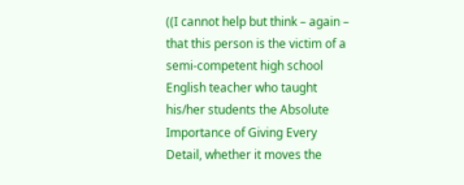((I cannot help but think – again – that this person is the victim of a semi-competent high school English teacher who taught his/her students the Absolute Importance of Giving Every Detail, whether it moves the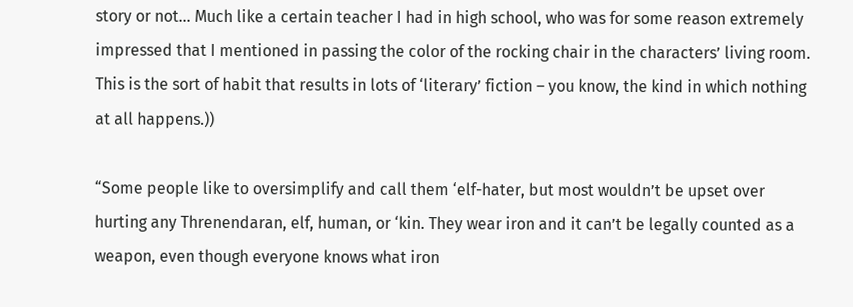story or not… Much like a certain teacher I had in high school, who was for some reason extremely impressed that I mentioned in passing the color of the rocking chair in the characters’ living room. This is the sort of habit that results in lots of ‘literary’ fiction – you know, the kind in which nothing at all happens.))

“Some people like to oversimplify and call them ‘elf-hater, but most wouldn’t be upset over hurting any Threnendaran, elf, human, or ‘kin. They wear iron and it can’t be legally counted as a weapon, even though everyone knows what iron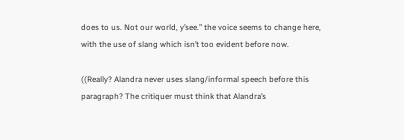does to us. Not our world, y’see.” the voice seems to change here, with the use of slang which isn’t too evident before now.

((Really? Alandra never uses slang/informal speech before this paragraph? The critiquer must think that Alandra’s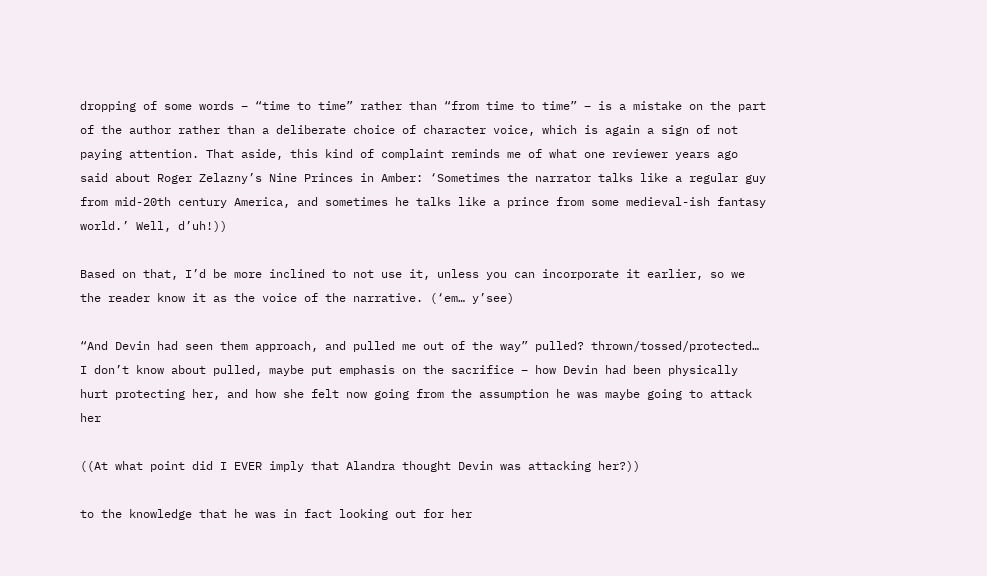dropping of some words – “time to time” rather than “from time to time” – is a mistake on the part of the author rather than a deliberate choice of character voice, which is again a sign of not paying attention. That aside, this kind of complaint reminds me of what one reviewer years ago said about Roger Zelazny’s Nine Princes in Amber: ‘Sometimes the narrator talks like a regular guy from mid-20th century America, and sometimes he talks like a prince from some medieval-ish fantasy world.’ Well, d’uh!))

Based on that, I’d be more inclined to not use it, unless you can incorporate it earlier, so we the reader know it as the voice of the narrative. (‘em… y’see)

“And Devin had seen them approach, and pulled me out of the way” pulled? thrown/tossed/protected… I don’t know about pulled, maybe put emphasis on the sacrifice – how Devin had been physically hurt protecting her, and how she felt now going from the assumption he was maybe going to attack her

((At what point did I EVER imply that Alandra thought Devin was attacking her?))

to the knowledge that he was in fact looking out for her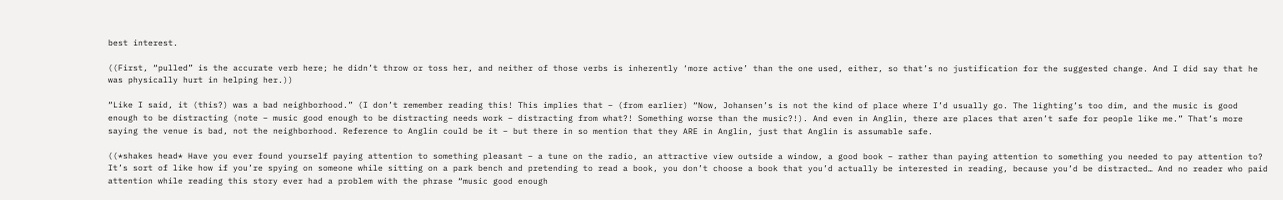best interest.

((First, “pulled” is the accurate verb here; he didn’t throw or toss her, and neither of those verbs is inherently ‘more active’ than the one used, either, so that’s no justification for the suggested change. And I did say that he was physically hurt in helping her.))

“Like I said, it (this?) was a bad neighborhood.” (I don’t remember reading this! This implies that – (from earlier) “Now, Johansen’s is not the kind of place where I’d usually go. The lighting’s too dim, and the music is good enough to be distracting (note – music good enough to be distracting needs work – distracting from what?! Something worse than the music?!). And even in Anglin, there are places that aren’t safe for people like me.” That’s more saying the venue is bad, not the neighborhood. Reference to Anglin could be it – but there in so mention that they ARE in Anglin, just that Anglin is assumable safe.

((*shakes head* Have you ever found yourself paying attention to something pleasant – a tune on the radio, an attractive view outside a window, a good book – rather than paying attention to something you needed to pay attention to? It’s sort of like how if you’re spying on someone while sitting on a park bench and pretending to read a book, you don’t choose a book that you’d actually be interested in reading, because you’d be distracted… And no reader who paid attention while reading this story ever had a problem with the phrase “music good enough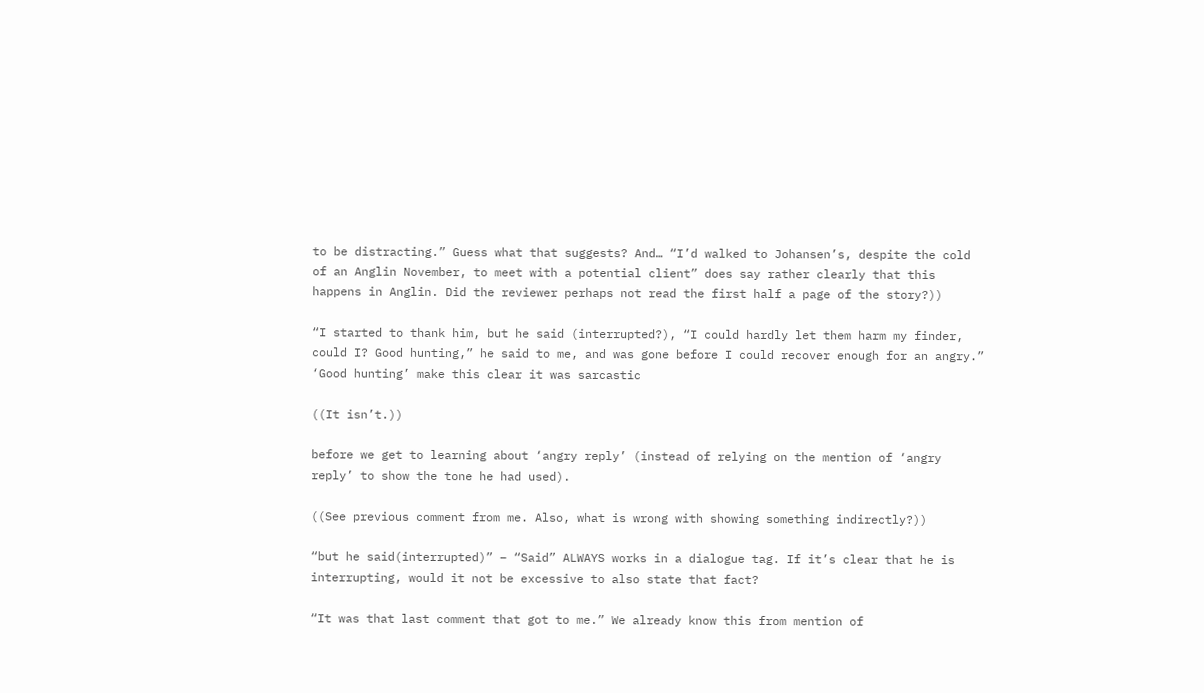to be distracting.” Guess what that suggests? And… “I’d walked to Johansen’s, despite the cold of an Anglin November, to meet with a potential client” does say rather clearly that this happens in Anglin. Did the reviewer perhaps not read the first half a page of the story?))

“I started to thank him, but he said (interrupted?), “I could hardly let them harm my finder, could I? Good hunting,” he said to me, and was gone before I could recover enough for an angry.” ‘Good hunting’ make this clear it was sarcastic

((It isn’t.))

before we get to learning about ‘angry reply’ (instead of relying on the mention of ‘angry reply’ to show the tone he had used).

((See previous comment from me. Also, what is wrong with showing something indirectly?))

“but he said(interrupted)” – “Said” ALWAYS works in a dialogue tag. If it’s clear that he is interrupting, would it not be excessive to also state that fact?

“It was that last comment that got to me.” We already know this from mention of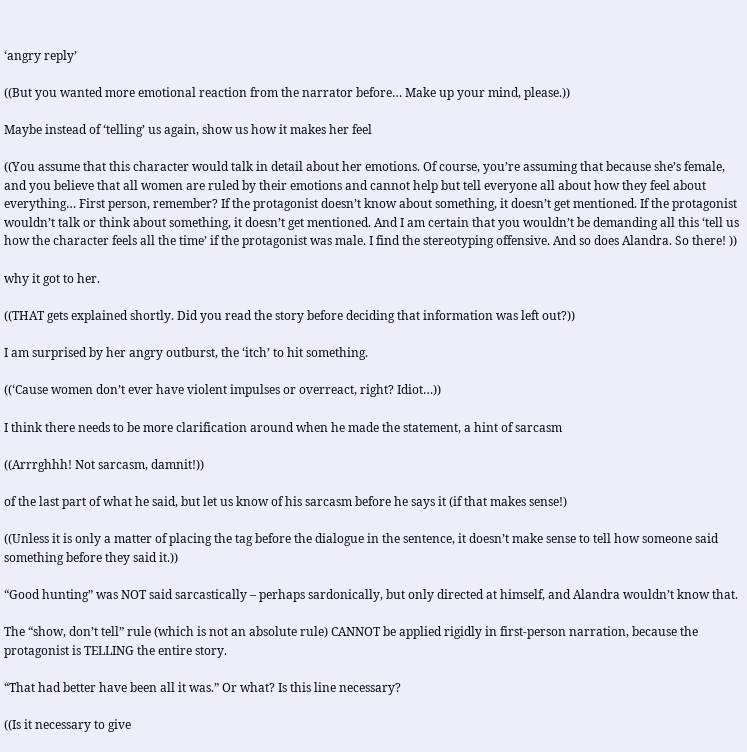‘angry reply’

((But you wanted more emotional reaction from the narrator before… Make up your mind, please.))

Maybe instead of ‘telling’ us again, show us how it makes her feel

((You assume that this character would talk in detail about her emotions. Of course, you’re assuming that because she’s female, and you believe that all women are ruled by their emotions and cannot help but tell everyone all about how they feel about everything… First person, remember? If the protagonist doesn’t know about something, it doesn’t get mentioned. If the protagonist wouldn’t talk or think about something, it doesn’t get mentioned. And I am certain that you wouldn’t be demanding all this ‘tell us how the character feels all the time’ if the protagonist was male. I find the stereotyping offensive. And so does Alandra. So there! ))

why it got to her.

((THAT gets explained shortly. Did you read the story before deciding that information was left out?))

I am surprised by her angry outburst, the ‘itch’ to hit something.

((‘Cause women don’t ever have violent impulses or overreact, right? Idiot…))

I think there needs to be more clarification around when he made the statement, a hint of sarcasm

((Arrrghhh! Not sarcasm, damnit!))

of the last part of what he said, but let us know of his sarcasm before he says it (if that makes sense!)

((Unless it is only a matter of placing the tag before the dialogue in the sentence, it doesn’t make sense to tell how someone said something before they said it.))

“Good hunting” was NOT said sarcastically – perhaps sardonically, but only directed at himself, and Alandra wouldn’t know that.

The “show, don’t tell” rule (which is not an absolute rule) CANNOT be applied rigidly in first-person narration, because the protagonist is TELLING the entire story.

“That had better have been all it was.” Or what? Is this line necessary?

((Is it necessary to give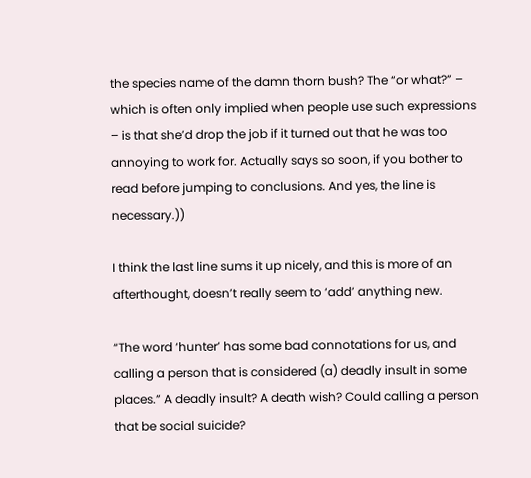the species name of the damn thorn bush? The “or what?” – which is often only implied when people use such expressions – is that she’d drop the job if it turned out that he was too annoying to work for. Actually says so soon, if you bother to read before jumping to conclusions. And yes, the line is necessary.))

I think the last line sums it up nicely, and this is more of an afterthought, doesn’t really seem to ‘add’ anything new.

“The word ‘hunter’ has some bad connotations for us, and calling a person that is considered (a) deadly insult in some places.” A deadly insult? A death wish? Could calling a person that be social suicide?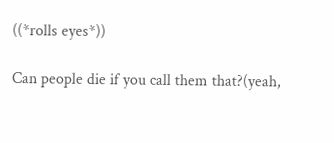((*rolls eyes*))

Can people die if you call them that?(yeah,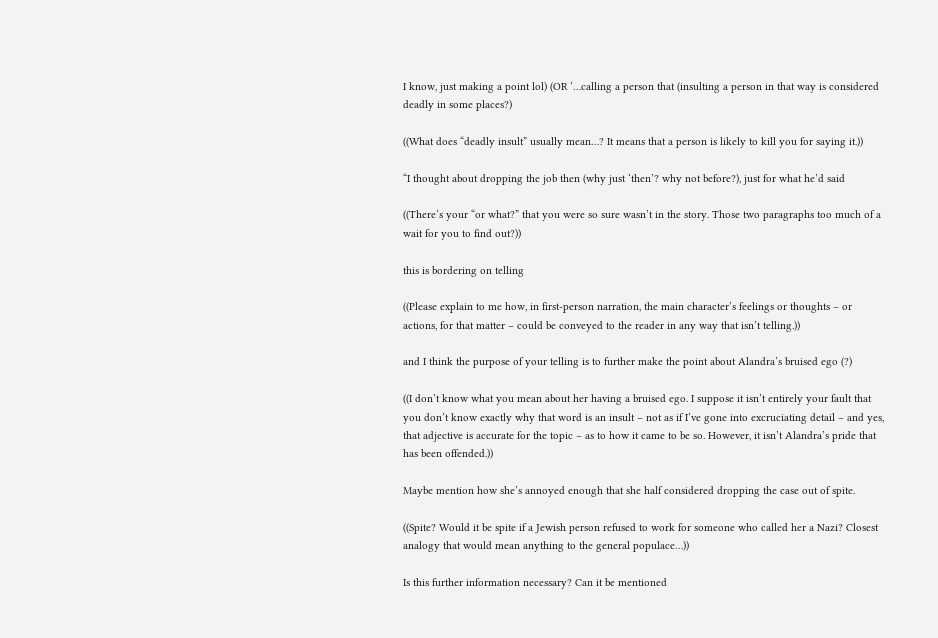I know, just making a point lol) (OR ‘…calling a person that (insulting a person in that way is considered deadly in some places?)

((What does “deadly insult” usually mean…? It means that a person is likely to kill you for saying it.))

“I thought about dropping the job then (why just ‘then’? why not before?), just for what he’d said

((There’s your “or what?” that you were so sure wasn’t in the story. Those two paragraphs too much of a wait for you to find out?))

this is bordering on telling

((Please explain to me how, in first-person narration, the main character’s feelings or thoughts – or actions, for that matter – could be conveyed to the reader in any way that isn’t telling.))

and I think the purpose of your telling is to further make the point about Alandra’s bruised ego (?)

((I don’t know what you mean about her having a bruised ego. I suppose it isn’t entirely your fault that you don’t know exactly why that word is an insult – not as if I’ve gone into excruciating detail – and yes, that adjective is accurate for the topic – as to how it came to be so. However, it isn’t Alandra’s pride that has been offended.))

Maybe mention how she’s annoyed enough that she half considered dropping the case out of spite.

((Spite? Would it be spite if a Jewish person refused to work for someone who called her a Nazi? Closest analogy that would mean anything to the general populace…))

Is this further information necessary? Can it be mentioned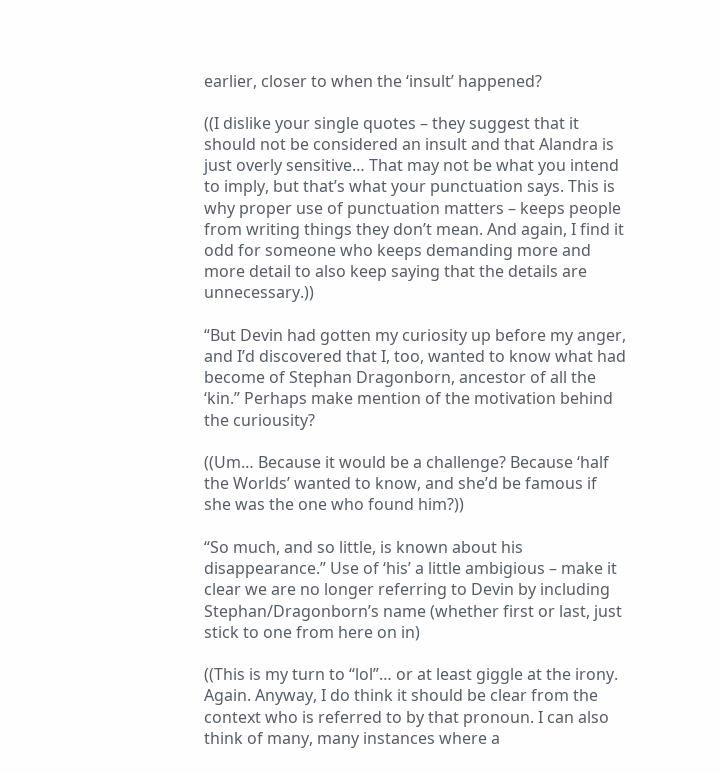earlier, closer to when the ‘insult’ happened?

((I dislike your single quotes – they suggest that it should not be considered an insult and that Alandra is just overly sensitive… That may not be what you intend to imply, but that’s what your punctuation says. This is why proper use of punctuation matters – keeps people from writing things they don’t mean. And again, I find it odd for someone who keeps demanding more and more detail to also keep saying that the details are unnecessary.))

“But Devin had gotten my curiosity up before my anger, and I’d discovered that I, too, wanted to know what had become of Stephan Dragonborn, ancestor of all the ‘kin.” Perhaps make mention of the motivation behind the curiousity?

((Um… Because it would be a challenge? Because ‘half the Worlds’ wanted to know, and she’d be famous if she was the one who found him?))

“So much, and so little, is known about his disappearance.” Use of ‘his’ a little ambigious – make it clear we are no longer referring to Devin by including Stephan/Dragonborn’s name (whether first or last, just stick to one from here on in)

((This is my turn to “lol”… or at least giggle at the irony. Again. Anyway, I do think it should be clear from the context who is referred to by that pronoun. I can also think of many, many instances where a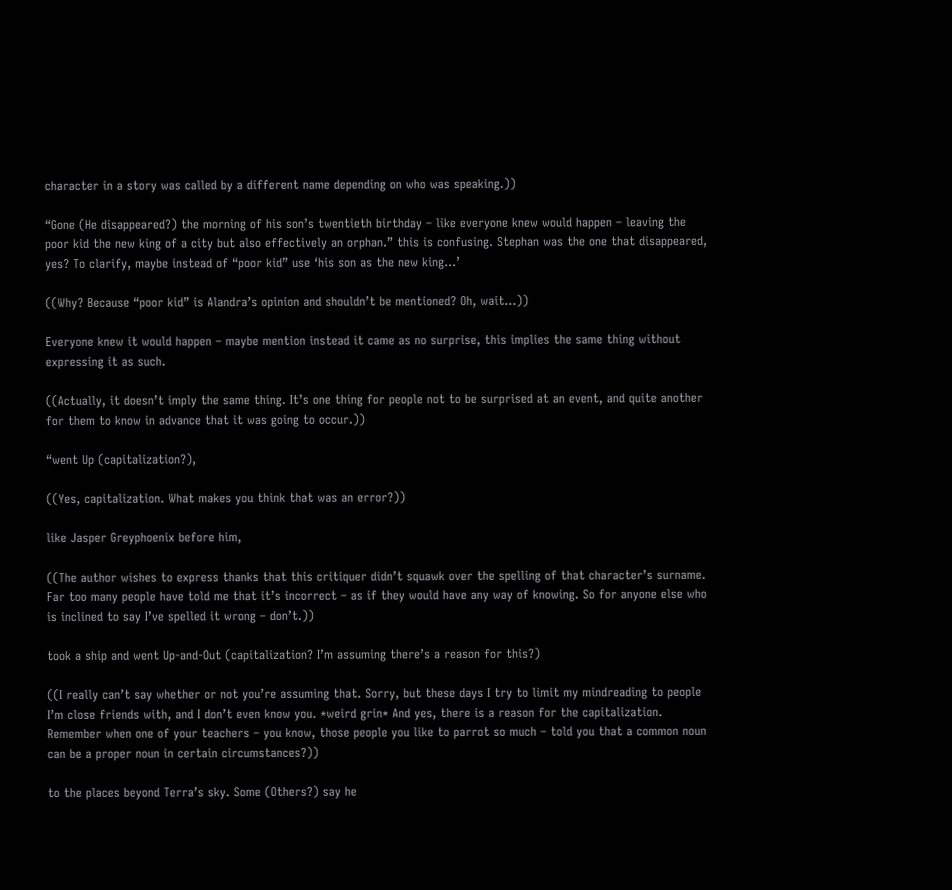character in a story was called by a different name depending on who was speaking.))

“Gone (He disappeared?) the morning of his son’s twentieth birthday – like everyone knew would happen – leaving the poor kid the new king of a city but also effectively an orphan.” this is confusing. Stephan was the one that disappeared, yes? To clarify, maybe instead of “poor kid” use ‘his son as the new king…’

((Why? Because “poor kid” is Alandra’s opinion and shouldn’t be mentioned? Oh, wait…))

Everyone knew it would happen – maybe mention instead it came as no surprise, this implies the same thing without expressing it as such.

((Actually, it doesn’t imply the same thing. It’s one thing for people not to be surprised at an event, and quite another for them to know in advance that it was going to occur.))

“went Up (capitalization?),

((Yes, capitalization. What makes you think that was an error?))

like Jasper Greyphoenix before him,

((The author wishes to express thanks that this critiquer didn’t squawk over the spelling of that character’s surname. Far too many people have told me that it’s incorrect – as if they would have any way of knowing. So for anyone else who is inclined to say I’ve spelled it wrong – don’t.))

took a ship and went Up-and-Out (capitalization? I’m assuming there’s a reason for this?)

((I really can’t say whether or not you’re assuming that. Sorry, but these days I try to limit my mindreading to people I’m close friends with, and I don’t even know you. *weird grin* And yes, there is a reason for the capitalization. Remember when one of your teachers – you know, those people you like to parrot so much – told you that a common noun can be a proper noun in certain circumstances?))

to the places beyond Terra’s sky. Some (Others?) say he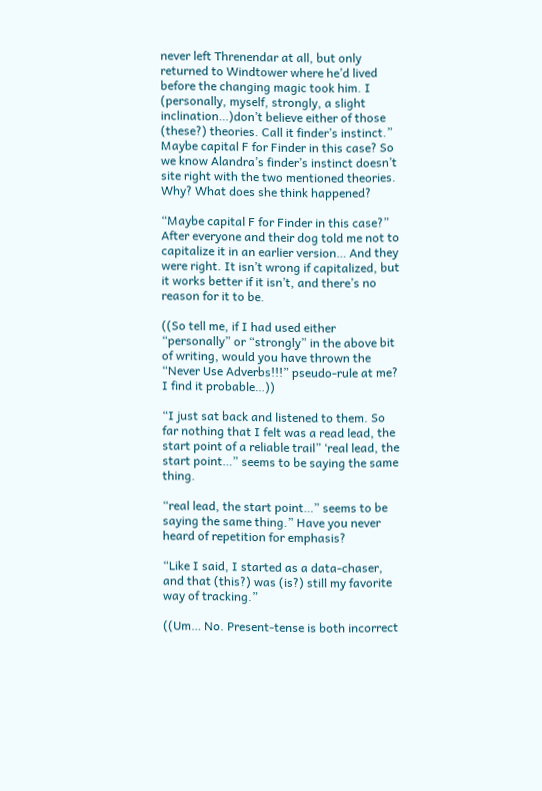never left Threnendar at all, but only returned to Windtower where he’d lived before the changing magic took him. I (personally, myself, strongly, a slight inclination…)don’t believe either of those (these?) theories. Call it finder’s instinct.” Maybe capital F for Finder in this case? So we know Alandra’s finder’s instinct doesn’t site right with the two mentioned theories. Why? What does she think happened?

“Maybe capital F for Finder in this case?” After everyone and their dog told me not to capitalize it in an earlier version… And they were right. It isn’t wrong if capitalized, but it works better if it isn’t, and there’s no reason for it to be.

((So tell me, if I had used either “personally” or “strongly” in the above bit of writing, would you have thrown the “Never Use Adverbs!!!” pseudo-rule at me? I find it probable…))

“I just sat back and listened to them. So far nothing that I felt was a read lead, the start point of a reliable trail” ‘real lead, the start point…” seems to be saying the same thing.

“real lead, the start point…” seems to be saying the same thing.” Have you never heard of repetition for emphasis?

“Like I said, I started as a data-chaser, and that (this?) was (is?) still my favorite way of tracking.”

((Um… No. Present-tense is both incorrect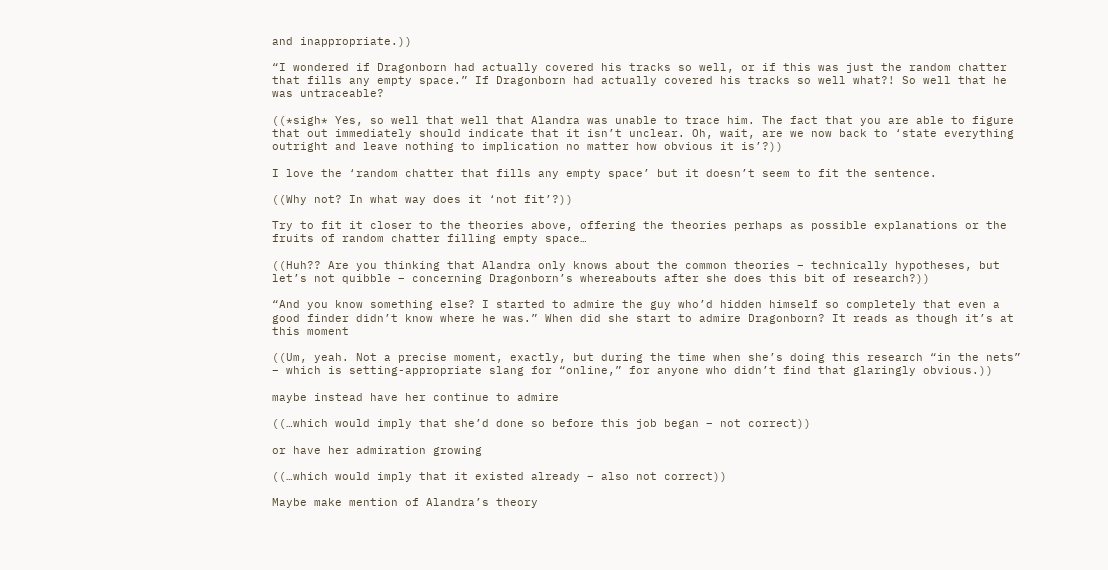and inappropriate.))

“I wondered if Dragonborn had actually covered his tracks so well, or if this was just the random chatter that fills any empty space.” If Dragonborn had actually covered his tracks so well what?! So well that he was untraceable?

((*sigh* Yes, so well that well that Alandra was unable to trace him. The fact that you are able to figure that out immediately should indicate that it isn’t unclear. Oh, wait, are we now back to ‘state everything outright and leave nothing to implication no matter how obvious it is’?))

I love the ‘random chatter that fills any empty space’ but it doesn’t seem to fit the sentence.

((Why not? In what way does it ‘not fit’?))

Try to fit it closer to the theories above, offering the theories perhaps as possible explanations or the fruits of random chatter filling empty space…

((Huh?? Are you thinking that Alandra only knows about the common theories – technically hypotheses, but let’s not quibble – concerning Dragonborn’s whereabouts after she does this bit of research?))

“And you know something else? I started to admire the guy who’d hidden himself so completely that even a good finder didn’t know where he was.” When did she start to admire Dragonborn? It reads as though it’s at this moment

((Um, yeah. Not a precise moment, exactly, but during the time when she’s doing this research “in the nets” – which is setting-appropriate slang for “online,” for anyone who didn’t find that glaringly obvious.))

maybe instead have her continue to admire

((…which would imply that she’d done so before this job began – not correct))

or have her admiration growing

((…which would imply that it existed already – also not correct))

Maybe make mention of Alandra’s theory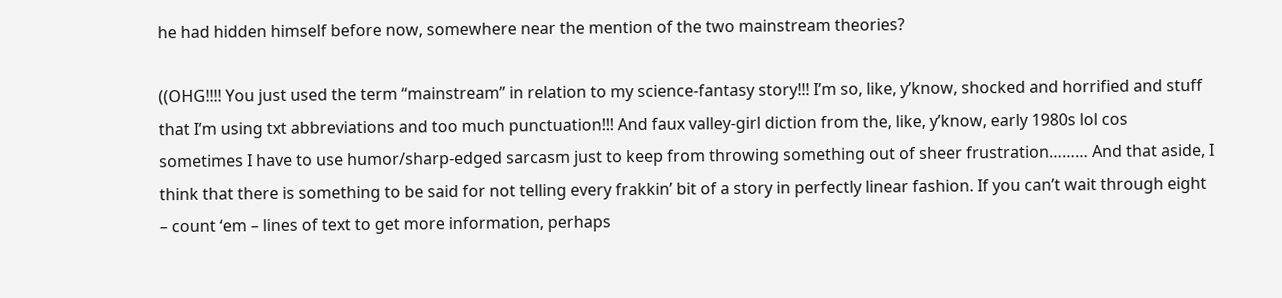he had hidden himself before now, somewhere near the mention of the two mainstream theories?

((OHG!!!! You just used the term “mainstream” in relation to my science-fantasy story!!! I’m so, like, y’know, shocked and horrified and stuff that I’m using txt abbreviations and too much punctuation!!! And faux valley-girl diction from the, like, y’know, early 1980s lol cos sometimes I have to use humor/sharp-edged sarcasm just to keep from throwing something out of sheer frustration……… And that aside, I think that there is something to be said for not telling every frakkin’ bit of a story in perfectly linear fashion. If you can’t wait through eight – count ‘em – lines of text to get more information, perhaps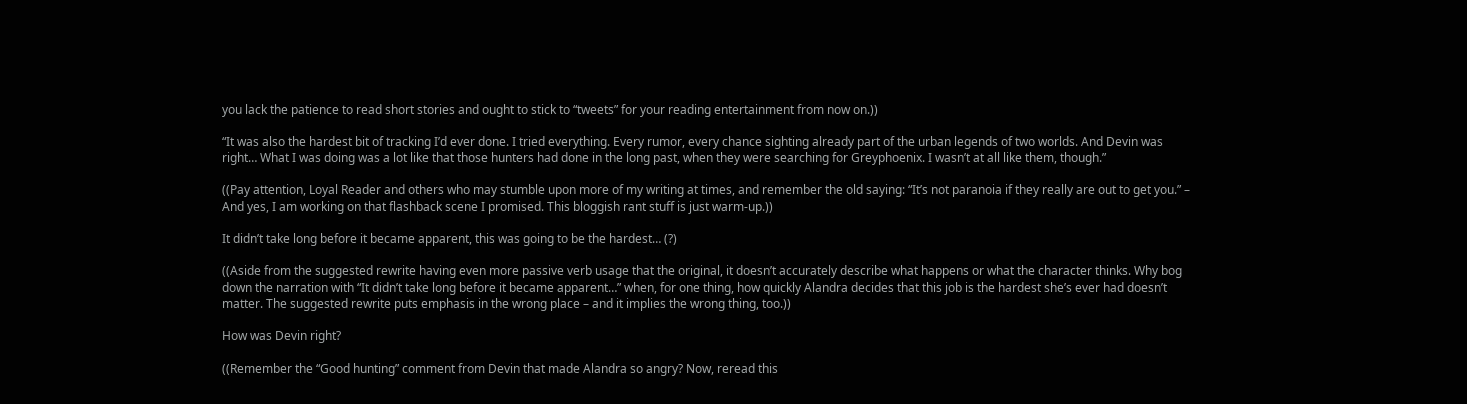you lack the patience to read short stories and ought to stick to “tweets” for your reading entertainment from now on.))

“It was also the hardest bit of tracking I’d ever done. I tried everything. Every rumor, every chance sighting already part of the urban legends of two worlds. And Devin was right… What I was doing was a lot like that those hunters had done in the long past, when they were searching for Greyphoenix. I wasn’t at all like them, though.”

((Pay attention, Loyal Reader and others who may stumble upon more of my writing at times, and remember the old saying: “It’s not paranoia if they really are out to get you.” – And yes, I am working on that flashback scene I promised. This bloggish rant stuff is just warm-up.))

It didn’t take long before it became apparent, this was going to be the hardest… (?)

((Aside from the suggested rewrite having even more passive verb usage that the original, it doesn’t accurately describe what happens or what the character thinks. Why bog down the narration with “It didn’t take long before it became apparent…” when, for one thing, how quickly Alandra decides that this job is the hardest she’s ever had doesn’t matter. The suggested rewrite puts emphasis in the wrong place – and it implies the wrong thing, too.))

How was Devin right?

((Remember the “Good hunting” comment from Devin that made Alandra so angry? Now, reread this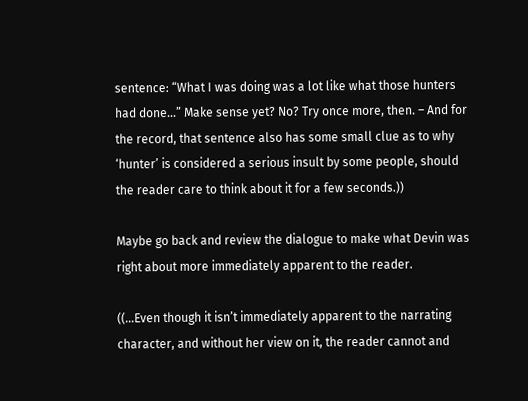sentence: “What I was doing was a lot like what those hunters had done…” Make sense yet? No? Try once more, then. – And for the record, that sentence also has some small clue as to why ‘hunter’ is considered a serious insult by some people, should the reader care to think about it for a few seconds.))

Maybe go back and review the dialogue to make what Devin was right about more immediately apparent to the reader.

((…Even though it isn’t immediately apparent to the narrating character, and without her view on it, the reader cannot and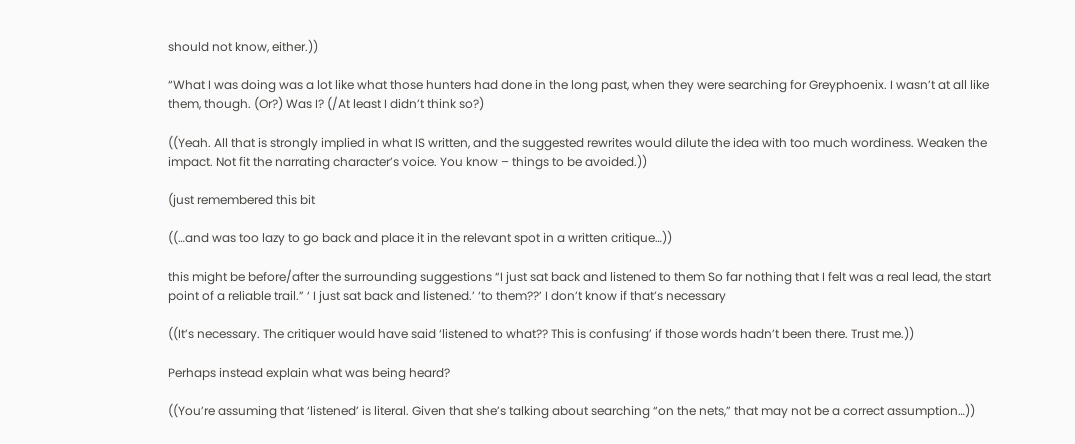should not know, either.))

“What I was doing was a lot like what those hunters had done in the long past, when they were searching for Greyphoenix. I wasn’t at all like them, though. (Or?) Was I? (/At least I didn’t think so?)

((Yeah. All that is strongly implied in what IS written, and the suggested rewrites would dilute the idea with too much wordiness. Weaken the impact. Not fit the narrating character’s voice. You know – things to be avoided.))

(just remembered this bit

((…and was too lazy to go back and place it in the relevant spot in a written critique…))

this might be before/after the surrounding suggestions “I just sat back and listened to them So far nothing that I felt was a real lead, the start point of a reliable trail.” ‘ I just sat back and listened.’ ‘to them??’ I don’t know if that’s necessary

((It’s necessary. The critiquer would have said ‘listened to what?? This is confusing’ if those words hadn’t been there. Trust me.))

Perhaps instead explain what was being heard?

((You’re assuming that ‘listened’ is literal. Given that she’s talking about searching “on the nets,” that may not be a correct assumption…))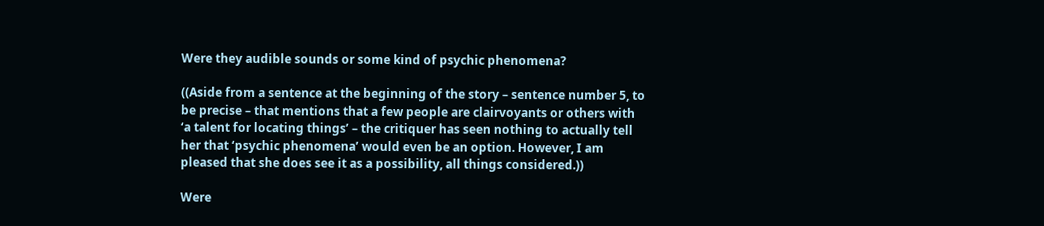Were they audible sounds or some kind of psychic phenomena?

((Aside from a sentence at the beginning of the story – sentence number 5, to be precise – that mentions that a few people are clairvoyants or others with ‘a talent for locating things’ – the critiquer has seen nothing to actually tell her that ‘psychic phenomena’ would even be an option. However, I am pleased that she does see it as a possibility, all things considered.))

Were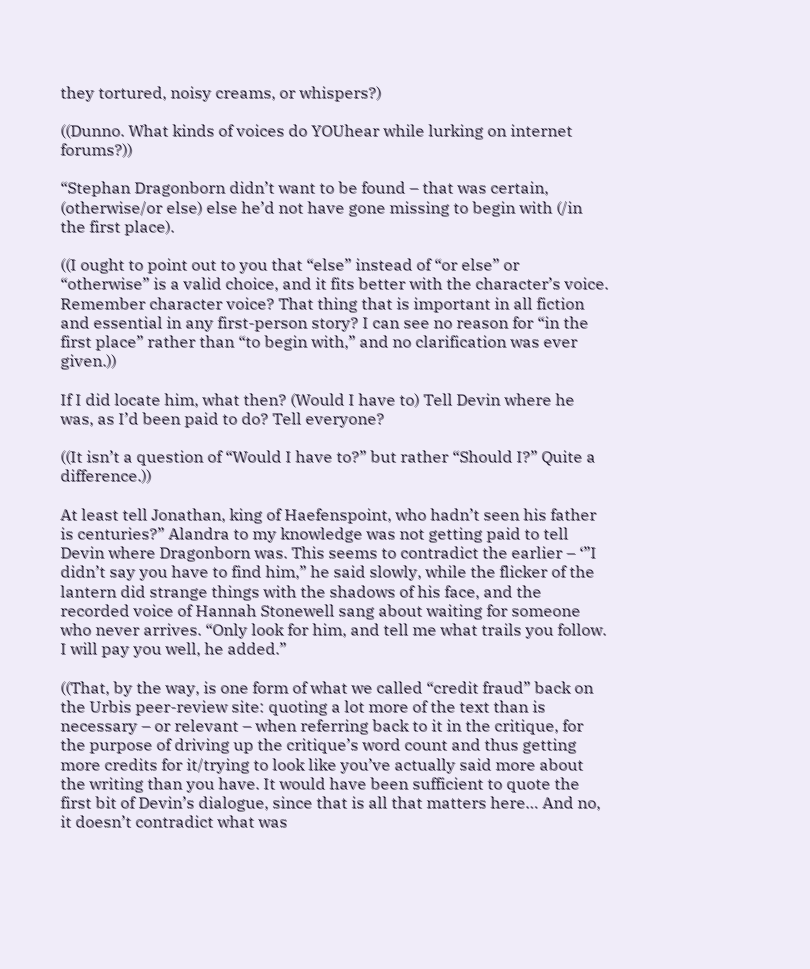they tortured, noisy creams, or whispers?)

((Dunno. What kinds of voices do YOUhear while lurking on internet forums?))

“Stephan Dragonborn didn’t want to be found – that was certain, (otherwise/or else) else he’d not have gone missing to begin with (/in the first place).

((I ought to point out to you that “else” instead of “or else” or “otherwise” is a valid choice, and it fits better with the character’s voice. Remember character voice? That thing that is important in all fiction and essential in any first-person story? I can see no reason for “in the first place” rather than “to begin with,” and no clarification was ever given.))

If I did locate him, what then? (Would I have to) Tell Devin where he was, as I’d been paid to do? Tell everyone?

((It isn’t a question of “Would I have to?” but rather “Should I?” Quite a difference.))

At least tell Jonathan, king of Haefenspoint, who hadn’t seen his father is centuries?” Alandra to my knowledge was not getting paid to tell Devin where Dragonborn was. This seems to contradict the earlier – ‘”I didn’t say you have to find him,” he said slowly, while the flicker of the lantern did strange things with the shadows of his face, and the recorded voice of Hannah Stonewell sang about waiting for someone who never arrives. “Only look for him, and tell me what trails you follow. I will pay you well, he added.”

((That, by the way, is one form of what we called “credit fraud” back on the Urbis peer-review site: quoting a lot more of the text than is necessary – or relevant – when referring back to it in the critique, for the purpose of driving up the critique’s word count and thus getting more credits for it/trying to look like you’ve actually said more about the writing than you have. It would have been sufficient to quote the first bit of Devin’s dialogue, since that is all that matters here… And no, it doesn’t contradict what was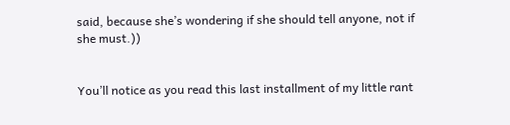said, because she’s wondering if she should tell anyone, not if she must.))


You’ll notice as you read this last installment of my little rant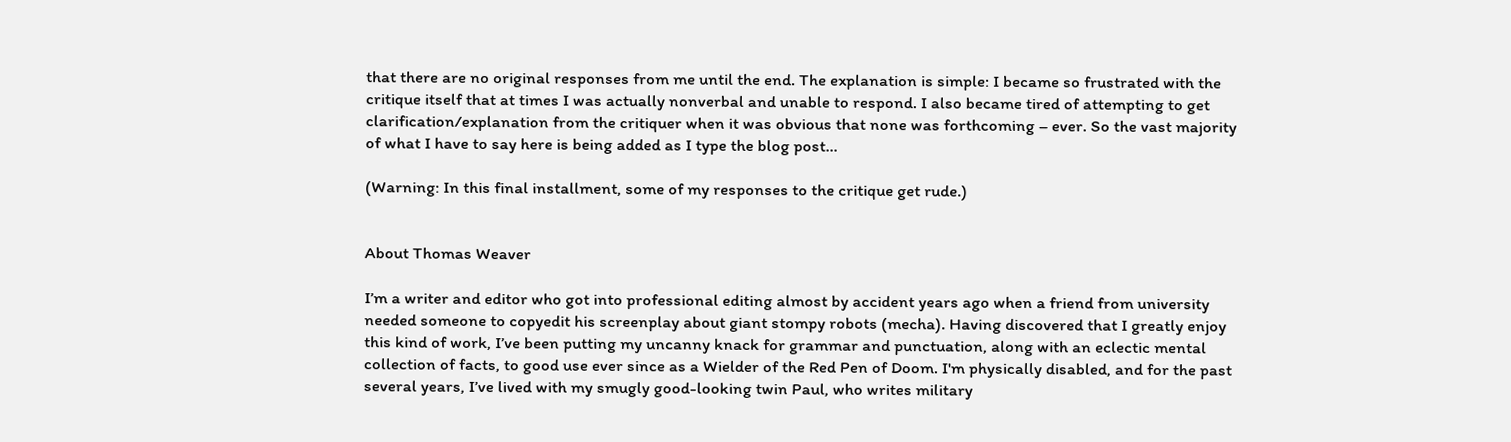that there are no original responses from me until the end. The explanation is simple: I became so frustrated with the critique itself that at times I was actually nonverbal and unable to respond. I also became tired of attempting to get clarification/explanation from the critiquer when it was obvious that none was forthcoming – ever. So the vast majority of what I have to say here is being added as I type the blog post…

(Warning: In this final installment, some of my responses to the critique get rude.)


About Thomas Weaver

I’m a writer and editor who got into professional editing almost by accident years ago when a friend from university needed someone to copyedit his screenplay about giant stompy robots (mecha). Having discovered that I greatly enjoy this kind of work, I’ve been putting my uncanny knack for grammar and punctuation, along with an eclectic mental collection of facts, to good use ever since as a Wielder of the Red Pen of Doom. I'm physically disabled, and for the past several years, I’ve lived with my smugly good-looking twin Paul, who writes military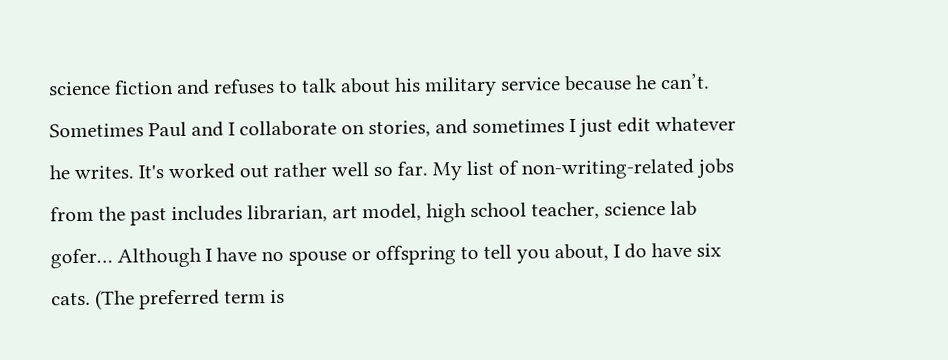science fiction and refuses to talk about his military service because he can’t. Sometimes Paul and I collaborate on stories, and sometimes I just edit whatever he writes. It's worked out rather well so far. My list of non-writing-related jobs from the past includes librarian, art model, high school teacher, science lab gofer… Although I have no spouse or offspring to tell you about, I do have six cats. (The preferred term is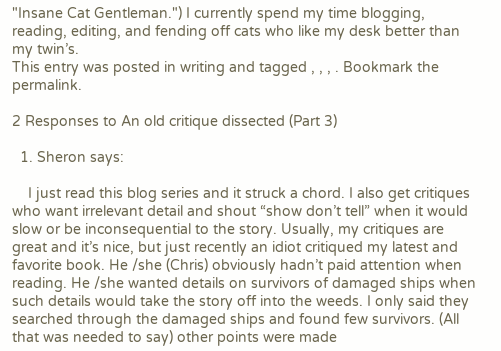"Insane Cat Gentleman.") I currently spend my time blogging, reading, editing, and fending off cats who like my desk better than my twin’s.
This entry was posted in writing and tagged , , , . Bookmark the permalink.

2 Responses to An old critique dissected (Part 3)

  1. Sheron says:

    I just read this blog series and it struck a chord. I also get critiques who want irrelevant detail and shout “show don’t tell” when it would slow or be inconsequential to the story. Usually, my critiques are great and it’s nice, but just recently an idiot critiqued my latest and favorite book. He /she (Chris) obviously hadn’t paid attention when reading. He /she wanted details on survivors of damaged ships when such details would take the story off into the weeds. I only said they searched through the damaged ships and found few survivors. (All that was needed to say) other points were made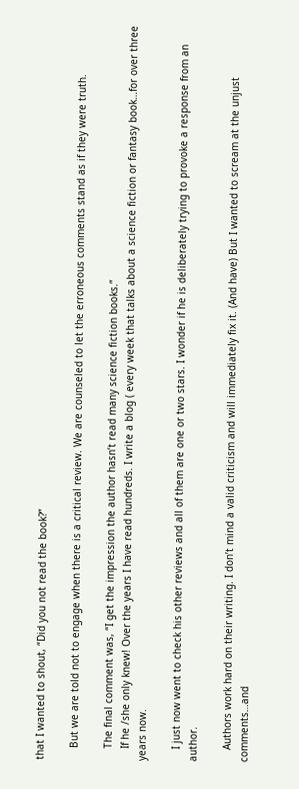that I wanted to shout, “Did you not read the book?”

    But we are told not to engage when there is a critical review. We are counseled to let the erroneous comments stand as if they were truth.

    The final comment was, “I get the impression the author hasn’t read many science fiction books.”
    If he /she only knew! Over the years I have read hundreds. I write a blog ( every week that talks about a science fiction or fantasy book…for over three years now.

    I just now went to check his other reviews and all of them are one or two stars. I wonder if he is deliberately trying to provoke a response from an author.

    Authors work hard on their writing. I don’t mind a valid criticism and will immediately fix it. (And have) But I wanted to scream at the unjust comments…and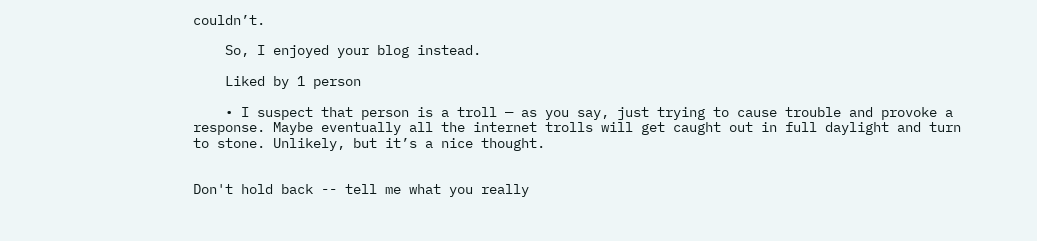couldn’t.

    So, I enjoyed your blog instead.

    Liked by 1 person

    • I suspect that person is a troll — as you say, just trying to cause trouble and provoke a response. Maybe eventually all the internet trolls will get caught out in full daylight and turn to stone. Unlikely, but it’s a nice thought.


Don't hold back -- tell me what you really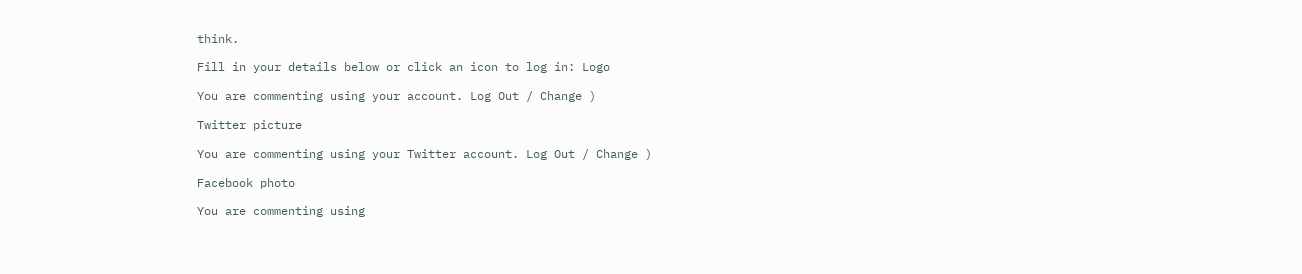think.

Fill in your details below or click an icon to log in: Logo

You are commenting using your account. Log Out / Change )

Twitter picture

You are commenting using your Twitter account. Log Out / Change )

Facebook photo

You are commenting using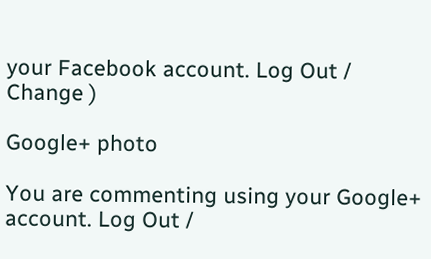your Facebook account. Log Out / Change )

Google+ photo

You are commenting using your Google+ account. Log Out /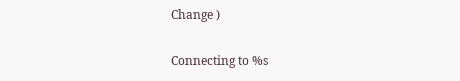Change )

Connecting to %s